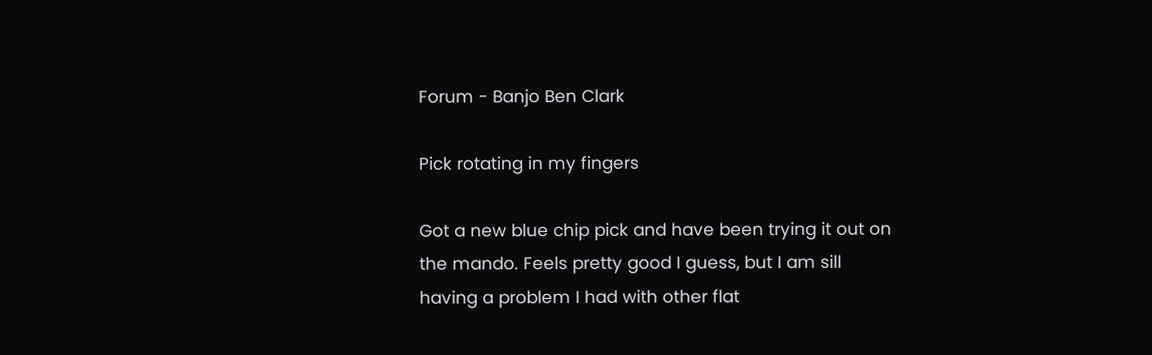Forum - Banjo Ben Clark

Pick rotating in my fingers

Got a new blue chip pick and have been trying it out on the mando. Feels pretty good I guess, but I am sill having a problem I had with other flat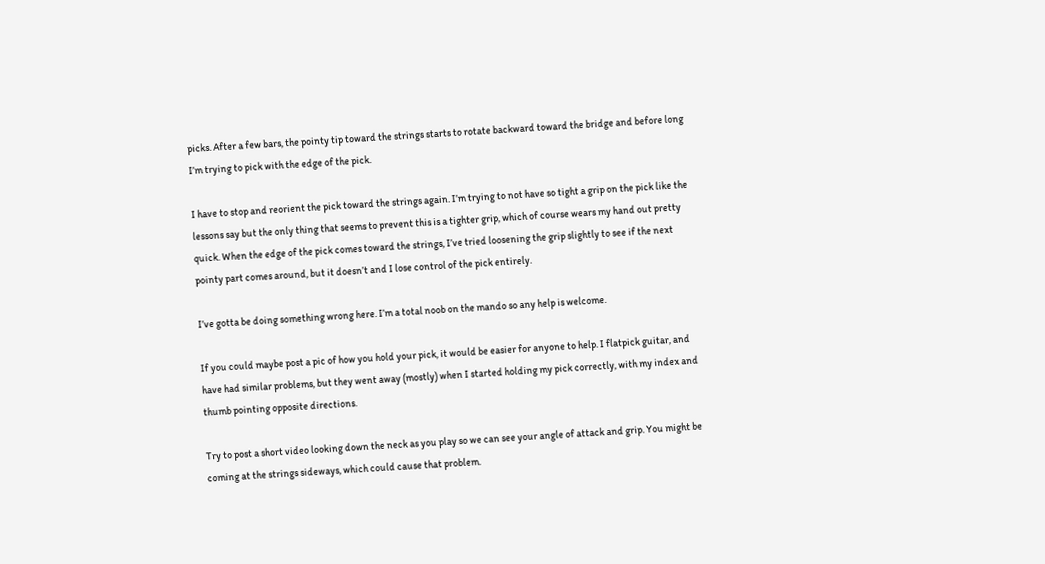picks. After a few bars, the pointy tip toward the strings starts to rotate backward toward the bridge and before long I’m trying to pick with the edge of the pick.

I have to stop and reorient the pick toward the strings again. I’m trying to not have so tight a grip on the pick like the lessons say but the only thing that seems to prevent this is a tighter grip, which of course wears my hand out pretty quick. When the edge of the pick comes toward the strings, I’ve tried loosening the grip slightly to see if the next pointy part comes around, but it doesn’t and I lose control of the pick entirely.

I’ve gotta be doing something wrong here. I’m a total noob on the mando so any help is welcome.

If you could maybe post a pic of how you hold your pick, it would be easier for anyone to help. I flatpick guitar, and have had similar problems, but they went away (mostly) when I started holding my pick correctly, with my index and thumb pointing opposite directions.

Try to post a short video looking down the neck as you play so we can see your angle of attack and grip. You might be coming at the strings sideways, which could cause that problem.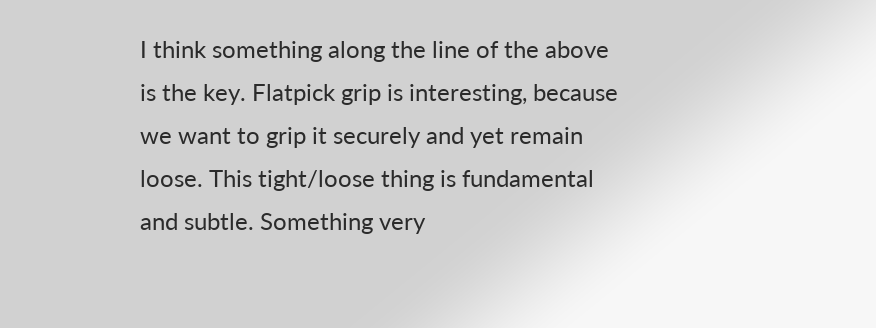I think something along the line of the above is the key. Flatpick grip is interesting, because we want to grip it securely and yet remain loose. This tight/loose thing is fundamental and subtle. Something very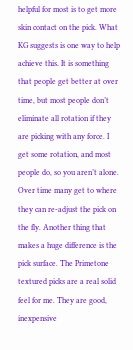helpful for most is to get more skin contact on the pick. What KG suggests is one way to help achieve this. It is something that people get better at over time, but most people don’t eliminate all rotation if they are picking with any force. I get some rotation, and most people do, so you aren’t alone. Over time many get to where they can re-adjust the pick on the fly. Another thing that makes a huge difference is the pick surface. The Primetone textured picks are a real solid feel for me. They are good, inexpensive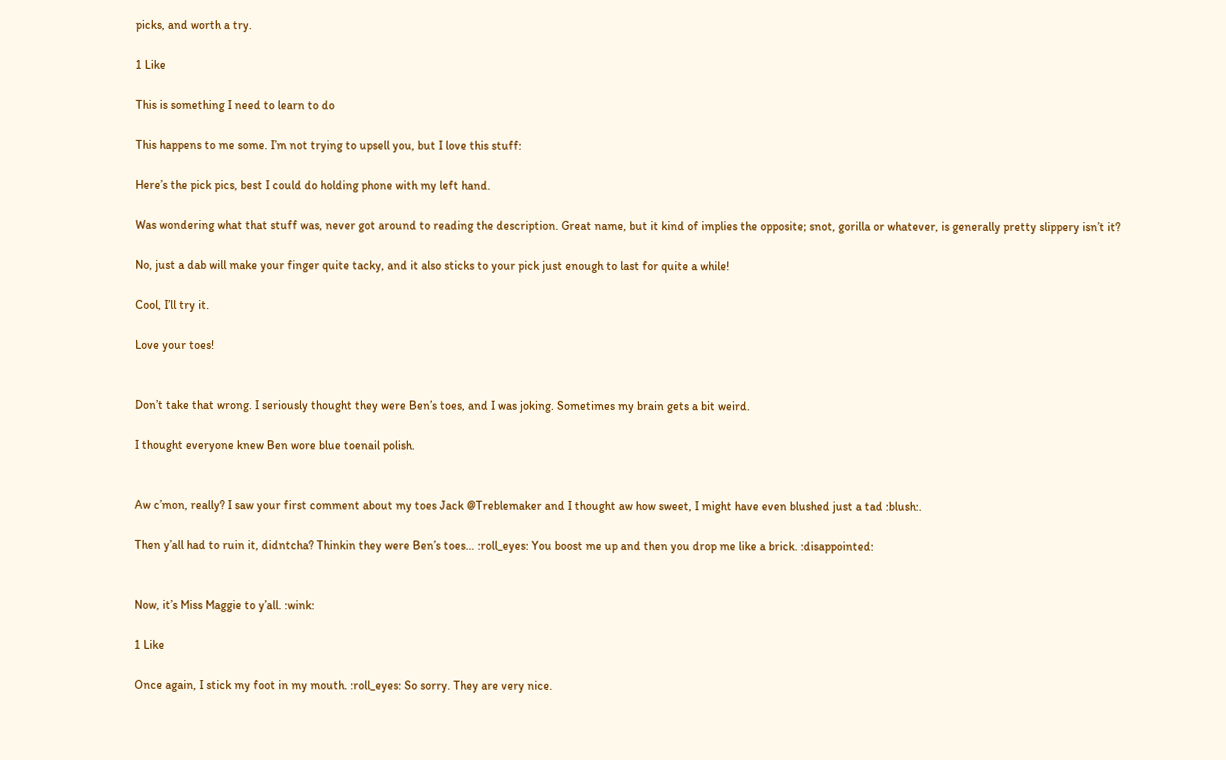picks, and worth a try.

1 Like

This is something I need to learn to do

This happens to me some. I’m not trying to upsell you, but I love this stuff:

Here’s the pick pics, best I could do holding phone with my left hand.

Was wondering what that stuff was, never got around to reading the description. Great name, but it kind of implies the opposite; snot, gorilla or whatever, is generally pretty slippery isn’t it?

No, just a dab will make your finger quite tacky, and it also sticks to your pick just enough to last for quite a while!

Cool, I’ll try it.

Love your toes!


Don’t take that wrong. I seriously thought they were Ben’s toes, and I was joking. Sometimes my brain gets a bit weird.

I thought everyone knew Ben wore blue toenail polish.


Aw c’mon, really? I saw your first comment about my toes Jack @Treblemaker and I thought aw how sweet, I might have even blushed just a tad :blush:.

Then y’all had to ruin it, didntcha? Thinkin they were Ben’s toes… :roll_eyes: You boost me up and then you drop me like a brick. :disappointed:


Now, it’s Miss Maggie to y’all. :wink:

1 Like

Once again, I stick my foot in my mouth. :roll_eyes: So sorry. They are very nice.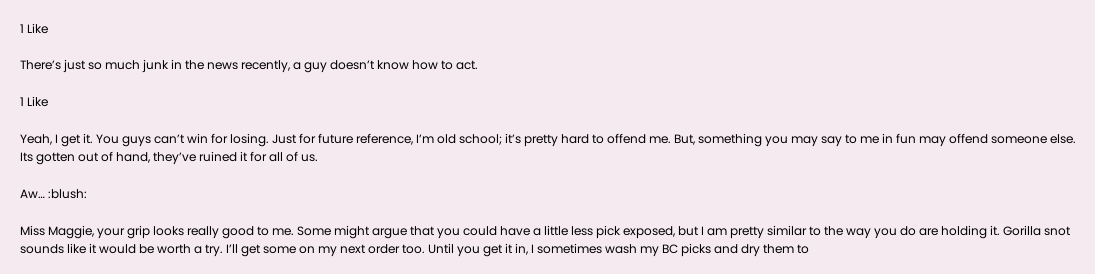1 Like

There’s just so much junk in the news recently, a guy doesn’t know how to act.

1 Like

Yeah, I get it. You guys can’t win for losing. Just for future reference, I’m old school; it’s pretty hard to offend me. But, something you may say to me in fun may offend someone else. Its gotten out of hand, they’ve ruined it for all of us.

Aw… :blush:

Miss Maggie, your grip looks really good to me. Some might argue that you could have a little less pick exposed, but I am pretty similar to the way you do are holding it. Gorilla snot sounds like it would be worth a try. I’ll get some on my next order too. Until you get it in, I sometimes wash my BC picks and dry them to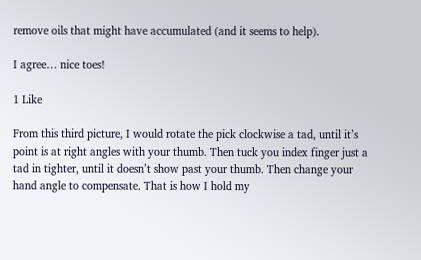remove oils that might have accumulated (and it seems to help).

I agree… nice toes!

1 Like

From this third picture, I would rotate the pick clockwise a tad, until it’s point is at right angles with your thumb. Then tuck you index finger just a tad in tighter, until it doesn’t show past your thumb. Then change your hand angle to compensate. That is how I hold my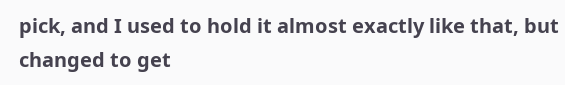pick, and I used to hold it almost exactly like that, but changed to get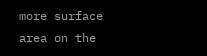more surface area on the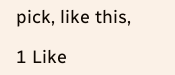pick, like this,

1 Like